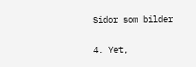Sidor som bilder

4. Yet,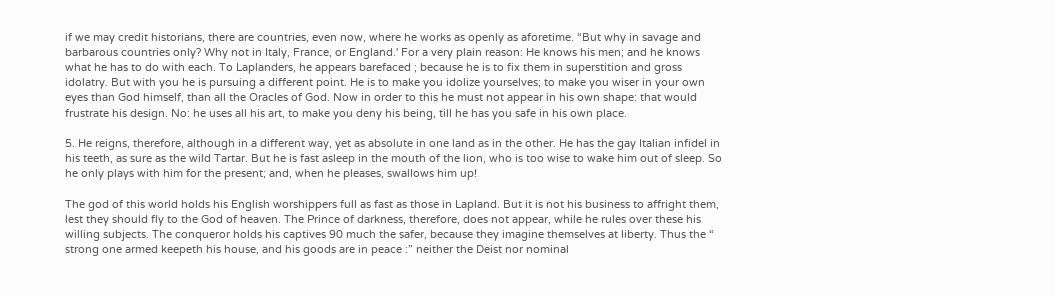if we may credit historians, there are countries, even now, where he works as openly as aforetime. “But why in savage and barbarous countries only? Why not in Italy, France, or England.' For a very plain reason: He knows his men; and he knows what he has to do with each. To Laplanders, he appears barefaced ; because he is to fix them in superstition and gross idolatry. But with you he is pursuing a different point. He is to make you idolize yourselves; to make you wiser in your own eyes than God himself, than all the Oracles of God. Now in order to this he must not appear in his own shape: that would frustrate his design. No: he uses all his art, to make you deny his being, till he has you safe in his own place.

5. He reigns, therefore, although in a different way, yet as absolute in one land as in the other. He has the gay Italian infidel in his teeth, as sure as the wild Tartar. But he is fast asleep in the mouth of the lion, who is too wise to wake him out of sleep. So he only plays with him for the present; and, when he pleases, swallows him up!

The god of this world holds his English worshippers full as fast as those in Lapland. But it is not his business to affright them, lest they should fly to the God of heaven. The Prince of darkness, therefore, does not appear, while he rules over these his willing subjects. The conqueror holds his captives 90 much the safer, because they imagine themselves at liberty. Thus the “ strong one armed keepeth his house, and his goods are in peace :” neither the Deist nor nominal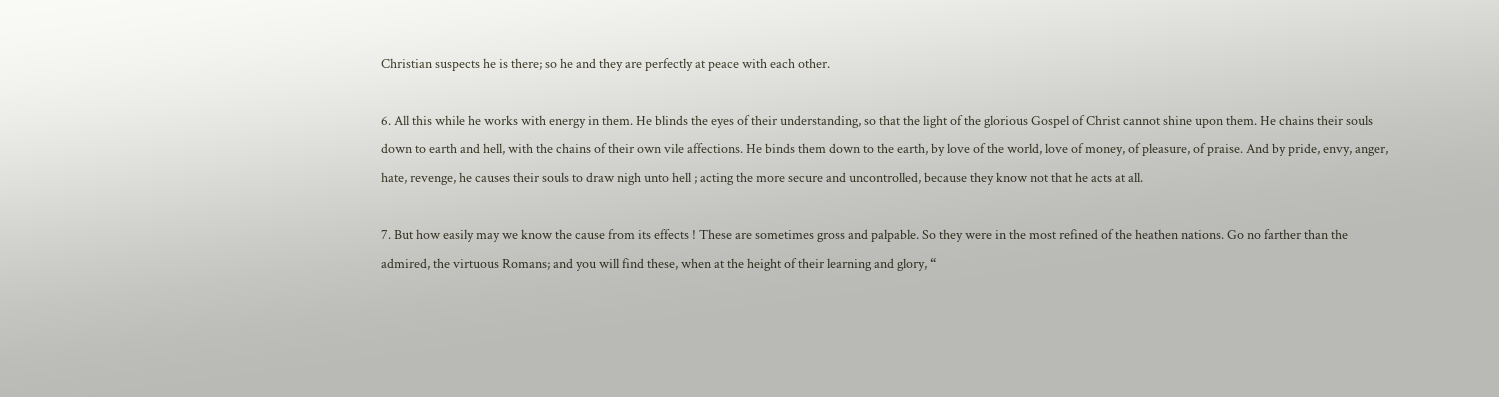Christian suspects he is there; so he and they are perfectly at peace with each other.

6. All this while he works with energy in them. He blinds the eyes of their understanding, so that the light of the glorious Gospel of Christ cannot shine upon them. He chains their souls down to earth and hell, with the chains of their own vile affections. He binds them down to the earth, by love of the world, love of money, of pleasure, of praise. And by pride, envy, anger, hate, revenge, he causes their souls to draw nigh unto hell ; acting the more secure and uncontrolled, because they know not that he acts at all.

7. But how easily may we know the cause from its effects ! These are sometimes gross and palpable. So they were in the most refined of the heathen nations. Go no farther than the admired, the virtuous Romans; and you will find these, when at the height of their learning and glory, “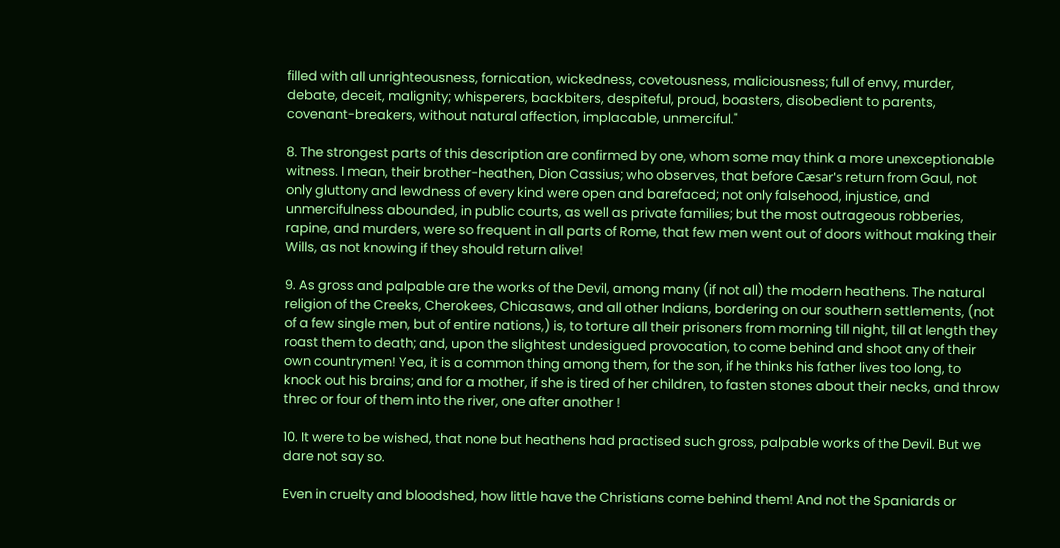filled with all unrighteousness, fornication, wickedness, covetousness, maliciousness; full of envy, murder, debate, deceit, malignity; whisperers, backbiters, despiteful, proud, boasters, disobedient to parents, covenant-breakers, without natural affection, implacable, unmerciful."

8. The strongest parts of this description are confirmed by one, whom some may think a more unexceptionable witness. I mean, their brother-heathen, Dion Cassius; who observes, that before Cæsar's return from Gaul, not only gluttony and lewdness of every kind were open and barefaced; not only falsehood, injustice, and unmercifulness abounded, in public courts, as well as private families; but the most outrageous robberies, rapine, and murders, were so frequent in all parts of Rome, that few men went out of doors without making their Wills, as not knowing if they should return alive!

9. As gross and palpable are the works of the Devil, among many (if not all) the modern heathens. The natural religion of the Creeks, Cherokees, Chicasaws, and all other Indians, bordering on our southern settlements, (not of a few single men, but of entire nations,) is, to torture all their prisoners from morning till night, till at length they roast them to death; and, upon the slightest undesigued provocation, to come behind and shoot any of their own countrymen! Yea, it is a common thing among them, for the son, if he thinks his father lives too long, to knock out his brains; and for a mother, if she is tired of her children, to fasten stones about their necks, and throw threc or four of them into the river, one after another !

10. It were to be wished, that none but heathens had practised such gross, palpable works of the Devil. But we dare not say so.

Even in cruelty and bloodshed, how little have the Christians come behind them! And not the Spaniards or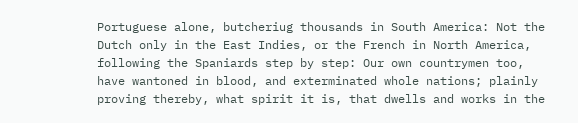Portuguese alone, butcheriug thousands in South America: Not the Dutch only in the East Indies, or the French in North America, following the Spaniards step by step: Our own countrymen too, have wantoned in blood, and exterminated whole nations; plainly proving thereby, what spirit it is, that dwells and works in the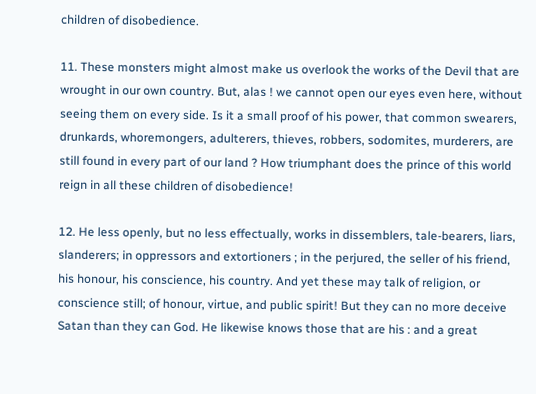children of disobedience.

11. These monsters might almost make us overlook the works of the Devil that are wrought in our own country. But, alas ! we cannot open our eyes even here, without seeing them on every side. Is it a small proof of his power, that common swearers, drunkards, whoremongers, adulterers, thieves, robbers, sodomites, murderers, are still found in every part of our land ? How triumphant does the prince of this world reign in all these children of disobedience!

12. He less openly, but no less effectually, works in dissemblers, tale-bearers, liars, slanderers; in oppressors and extortioners ; in the perjured, the seller of his friend, his honour, his conscience, his country. And yet these may talk of religion, or conscience still; of honour, virtue, and public spirit! But they can no more deceive Satan than they can God. He likewise knows those that are his : and a great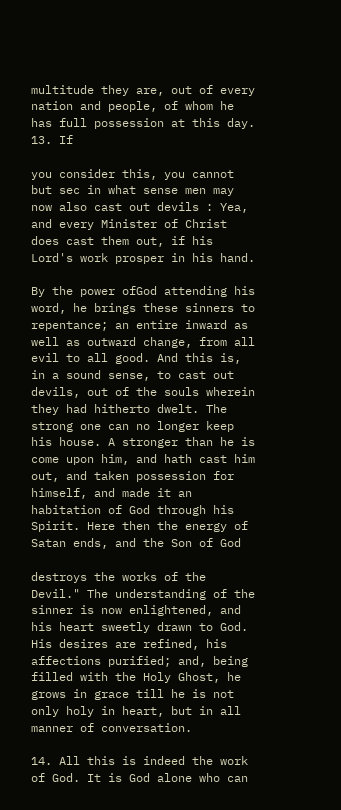multitude they are, out of every nation and people, of whom he has full possession at this day. 13. If

you consider this, you cannot but sec in what sense men may now also cast out devils : Yea, and every Minister of Christ does cast them out, if his Lord's work prosper in his hand.

By the power ofGod attending his word, he brings these sinners to repentance; an entire inward as well as outward change, from all evil to all good. And this is, in a sound sense, to cast out devils, out of the souls wherein they had hitherto dwelt. The strong one can no longer keep his house. A stronger than he is come upon him, and hath cast him out, and taken possession for himself, and made it an habitation of God through his Spirit. Here then the energy of Satan ends, and the Son of God

destroys the works of the Devil." The understanding of the sinner is now enlightened, and his heart sweetly drawn to God. His desires are refined, his affections purified; and, being filled with the Holy Ghost, he grows in grace till he is not only holy in heart, but in all manner of conversation.

14. All this is indeed the work of God. It is God alone who can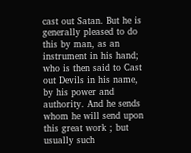cast out Satan. But he is generally pleased to do this by man, as an instrument in his hand; who is then said to Cast out Devils in his name, by his power and authority. And he sends whom he will send upon this great work ; but usually such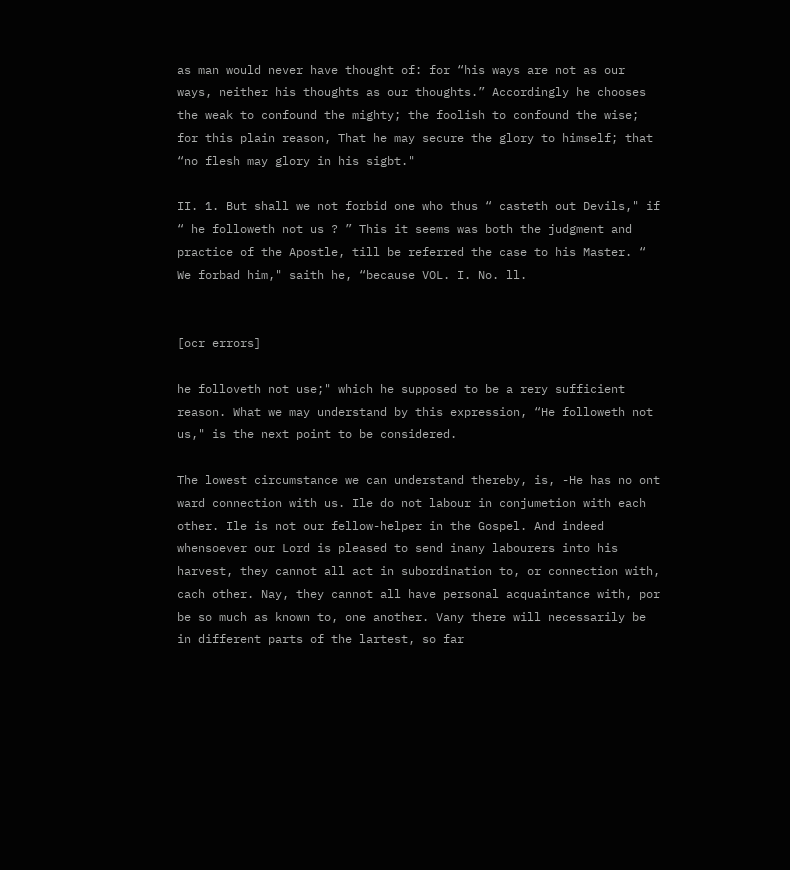as man would never have thought of: for “his ways are not as our ways, neither his thoughts as our thoughts.” Accordingly he chooses the weak to confound the mighty; the foolish to confound the wise; for this plain reason, That he may secure the glory to himself; that “no flesh may glory in his sigbt."

II. 1. But shall we not forbid one who thus “ casteth out Devils," if “ he followeth not us ? ” This it seems was both the judgment and practice of the Apostle, till be referred the case to his Master. “ We forbad him," saith he, “because VOL. I. No. ll.


[ocr errors]

he folloveth not use;" which he supposed to be a rery sufficient reason. What we may understand by this expression, “He followeth not us," is the next point to be considered.

The lowest circumstance we can understand thereby, is, -He has no ont ward connection with us. Ile do not labour in conjumetion with each other. Ile is not our fellow-helper in the Gospel. And indeed whensoever our Lord is pleased to send inany labourers into his harvest, they cannot all act in subordination to, or connection with, cach other. Nay, they cannot all have personal acquaintance with, por be so much as known to, one another. Vany there will necessarily be in different parts of the lartest, so far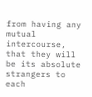from having any mutual intercourse, that they will be its absolute strangers to each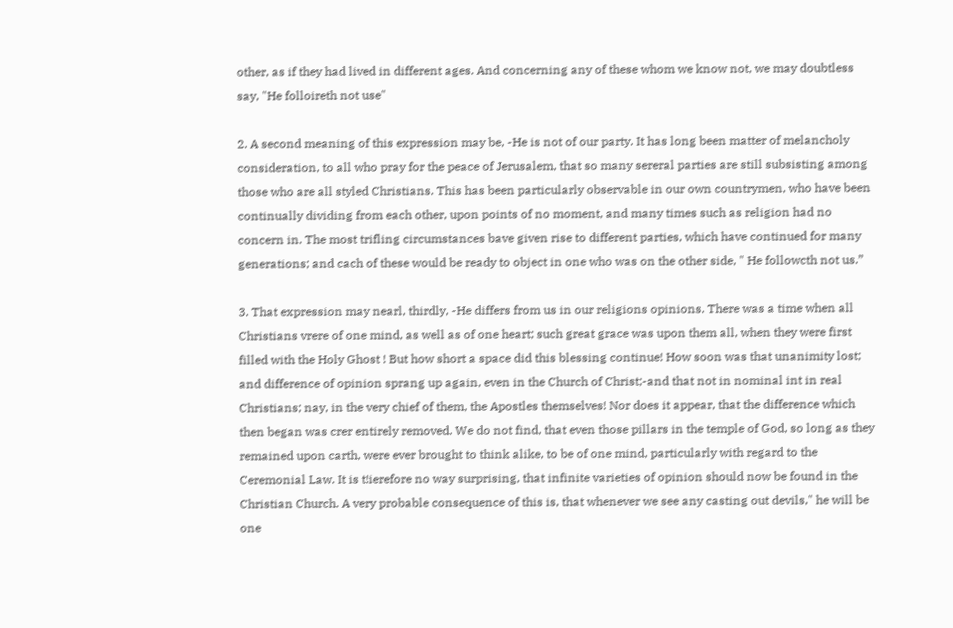other, as if they had lived in different ages. And concerning any of these whom we know not, we may doubtless say, "He folloireth not use"

2. A second meaning of this expression may be, -He is not of our party. It has long been matter of melancholy consideration, to all who pray for the peace of Jerusalem, that so many sereral parties are still subsisting among those who are all styled Christians. This has been particularly observable in our own countrymen, who have been continually dividing from each other, upon points of no moment, and many times such as religion had no concern in. The most trifling circumstances bave given rise to different parties, which have continued for many generations; and cach of these would be ready to object in one who was on the other side, " He followcth not us.”

3. That expression may nearl, thirdly, -He differs from us in our religions opinions. There was a time when all Christians vrere of one mind, as well as of one heart; such great grace was upon them all, when they were first filled with the Holy Ghost ! But how short a space did this blessing continue! How soon was that unanimity lost; and difference of opinion sprang up again, even in the Church of Christ;-and that not in nominal int in real Christians; nay, in the very chief of them, the Apostles themselves! Nor does it appear, that the difference which then began was crer entirely removed. We do not find, that even those pillars in the temple of God, so long as they remained upon carth, were ever brought to think alike, to be of one mind, particularly with regard to the Ceremonial Law. It is t!ierefore no way surprising, that infinite varieties of opinion should now be found in the Christian Church. A very probable consequence of this is, that whenever we see any casting out devils," he will be one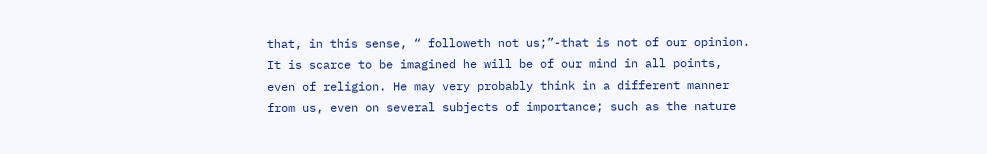that, in this sense, “ followeth not us;”-that is not of our opinion. It is scarce to be imagined he will be of our mind in all points, even of religion. He may very probably think in a different manner from us, even on several subjects of importance; such as the nature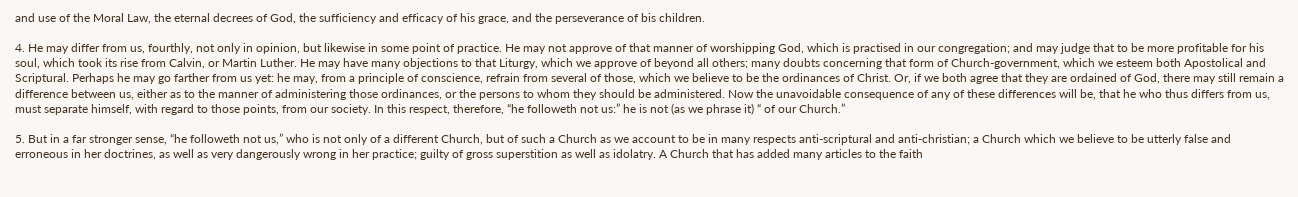and use of the Moral Law, the eternal decrees of God, the sufficiency and efficacy of his grace, and the perseverance of bis children.

4. He may differ from us, fourthly, not only in opinion, but likewise in some point of practice. He may not approve of that manner of worshipping God, which is practised in our congregation; and may judge that to be more profitable for his soul, which took its rise from Calvin, or Martin Luther. He may have many objections to that Liturgy, which we approve of beyond all others; many doubts concerning that form of Church-government, which we esteem both Apostolical and Scriptural. Perhaps he may go farther from us yet: he may, from a principle of conscience, refrain from several of those, which we believe to be the ordinances of Christ. Or, if we both agree that they are ordained of God, there may still remain a difference between us, either as to the manner of administering those ordinances, or the persons to whom they should be administered. Now the unavoidable consequence of any of these differences will be, that he who thus differs from us, must separate himself, with regard to those points, from our society. In this respect, therefore, “he followeth not us:” he is not (as we phrase it) “ of our Church.”

5. But in a far stronger sense, “he followeth not us,” who is not only of a different Church, but of such a Church as we account to be in many respects anti-scriptural and anti-christian; a Church which we believe to be utterly false and erroneous in her doctrines, as well as very dangerously wrong in her practice; guilty of gross superstition as well as idolatry. A Church that has added many articles to the faith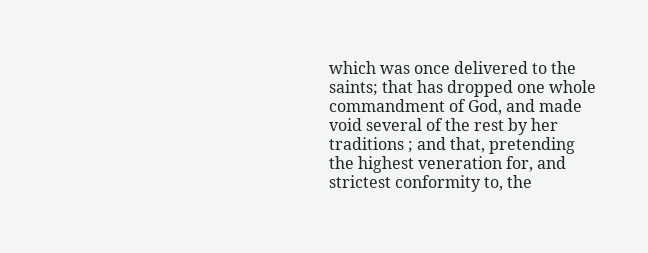which was once delivered to the saints; that has dropped one whole commandment of God, and made void several of the rest by her traditions ; and that, pretending the highest veneration for, and strictest conformity to, the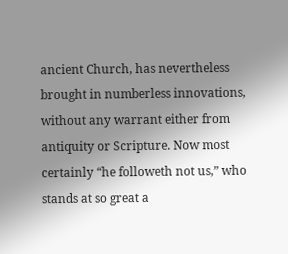ancient Church, has nevertheless brought in numberless innovations, without any warrant either from antiquity or Scripture. Now most certainly “he followeth not us,” who stands at so great a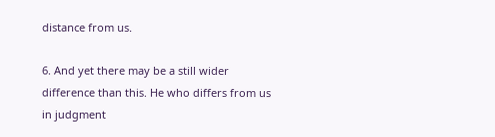distance from us.

6. And yet there may be a still wider difference than this. He who differs from us in judgment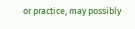or practice, may possibly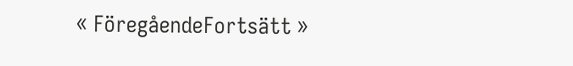« FöregåendeFortsätt »